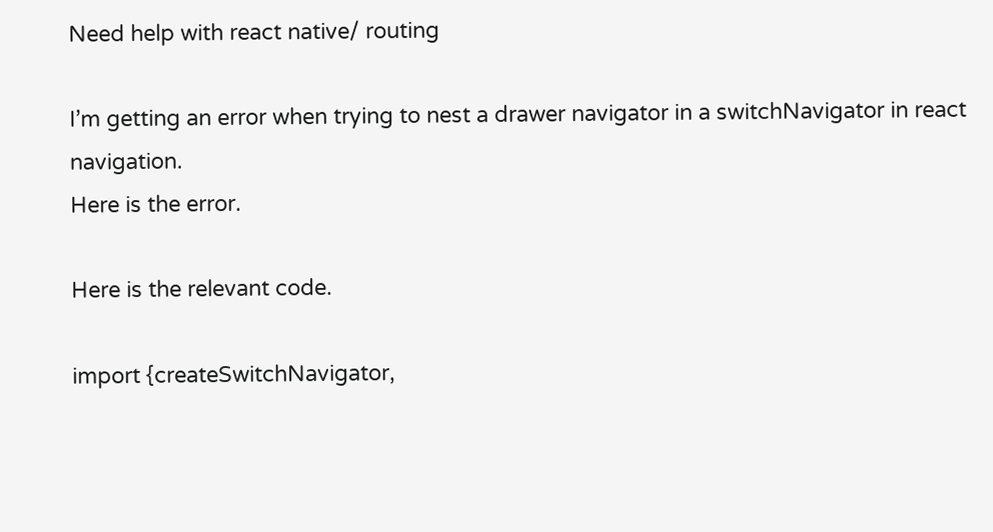Need help with react native/ routing

I’m getting an error when trying to nest a drawer navigator in a switchNavigator in react navigation.
Here is the error.

Here is the relevant code.

import {createSwitchNavigator,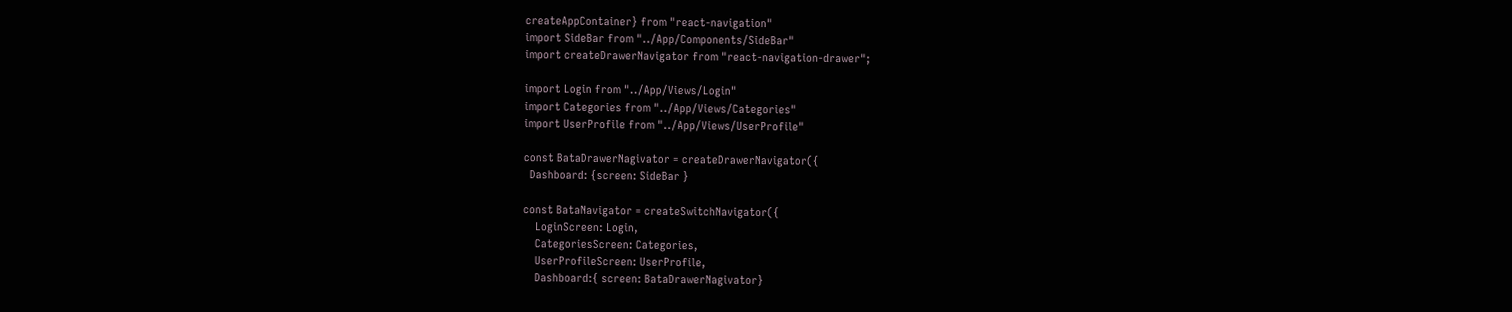createAppContainer} from "react-navigation"
import SideBar from "../App/Components/SideBar"
import createDrawerNavigator from "react-navigation-drawer";

import Login from "../App/Views/Login"
import Categories from "../App/Views/Categories"
import UserProfile from "../App/Views/UserProfile"

const BataDrawerNagivator = createDrawerNavigator({
  Dashboard: {screen: SideBar }

const BataNavigator = createSwitchNavigator({
    LoginScreen: Login,
    CategoriesScreen: Categories,
    UserProfileScreen: UserProfile,
    Dashboard:{ screen: BataDrawerNagivator}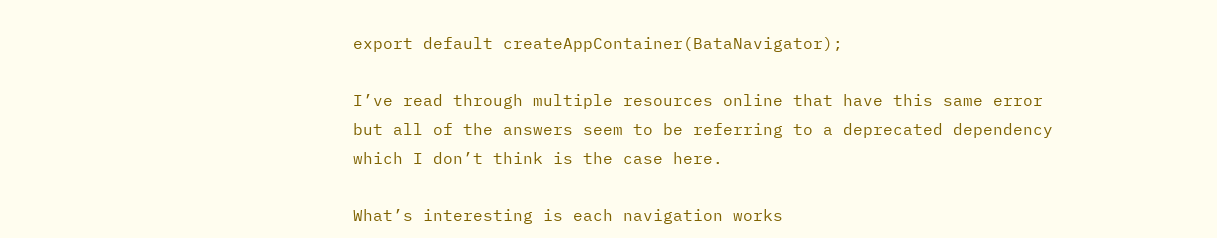export default createAppContainer(BataNavigator);

I’ve read through multiple resources online that have this same error but all of the answers seem to be referring to a deprecated dependency which I don’t think is the case here.

What’s interesting is each navigation works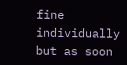fine individually but as soon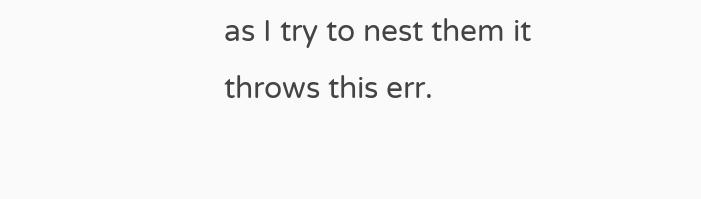as I try to nest them it throws this err.